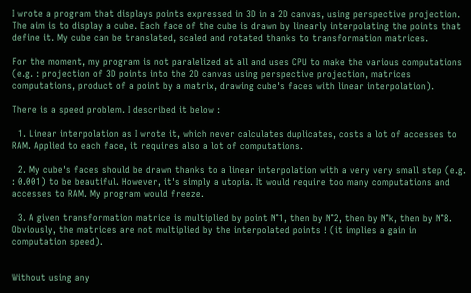I wrote a program that displays points expressed in 3D in a 2D canvas, using perspective projection. The aim is to display a cube. Each face of the cube is drawn by linearly interpolating the points that define it. My cube can be translated, scaled and rotated thanks to transformation matrices.

For the moment, my program is not paralelized at all and uses CPU to make the various computations (e.g. : projection of 3D points into the 2D canvas using perspective projection, matrices computations, product of a point by a matrix, drawing cube's faces with linear interpolation).

There is a speed problem. I described it below :

  1. Linear interpolation as I wrote it, which never calculates duplicates, costs a lot of accesses to RAM. Applied to each face, it requires also a lot of computations.

  2. My cube's faces should be drawn thanks to a linear interpolation with a very very small step (e.g. : 0.001) to be beautiful. However, it's simply a utopia. It would require too many computations and accesses to RAM. My program would freeze.

  3. A given transformation matrice is multiplied by point N°1, then by N°2, then by N°k, then by N°8. Obviously, the matrices are not multiplied by the interpolated points ! (it implies a gain in computation speed).


Without using any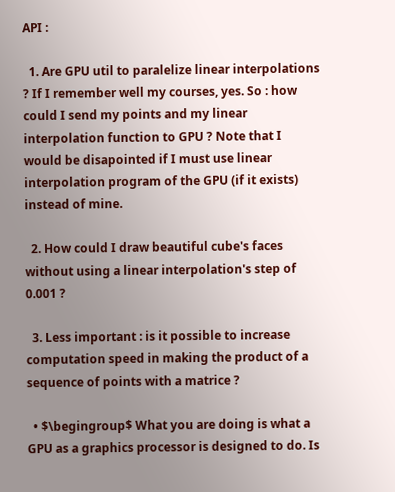API :

  1. Are GPU util to paralelize linear interpolations ? If I remember well my courses, yes. So : how could I send my points and my linear interpolation function to GPU ? Note that I would be disapointed if I must use linear interpolation program of the GPU (if it exists) instead of mine.

  2. How could I draw beautiful cube's faces without using a linear interpolation's step of 0.001 ?

  3. Less important : is it possible to increase computation speed in making the product of a sequence of points with a matrice ?

  • $\begingroup$ What you are doing is what a GPU as a graphics processor is designed to do. Is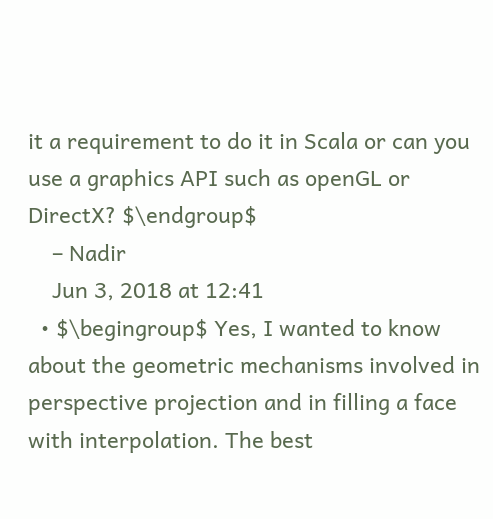it a requirement to do it in Scala or can you use a graphics API such as openGL or DirectX? $\endgroup$
    – Nadir
    Jun 3, 2018 at 12:41
  • $\begingroup$ Yes, I wanted to know about the geometric mechanisms involved in perspective projection and in filling a face with interpolation. The best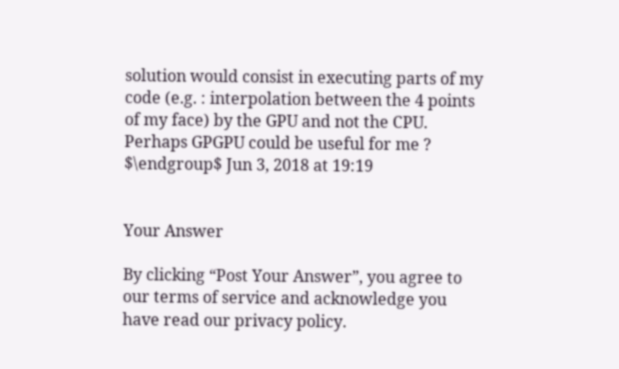solution would consist in executing parts of my code (e.g. : interpolation between the 4 points of my face) by the GPU and not the CPU. Perhaps GPGPU could be useful for me ? $\endgroup$ Jun 3, 2018 at 19:19


Your Answer

By clicking “Post Your Answer”, you agree to our terms of service and acknowledge you have read our privacy policy.